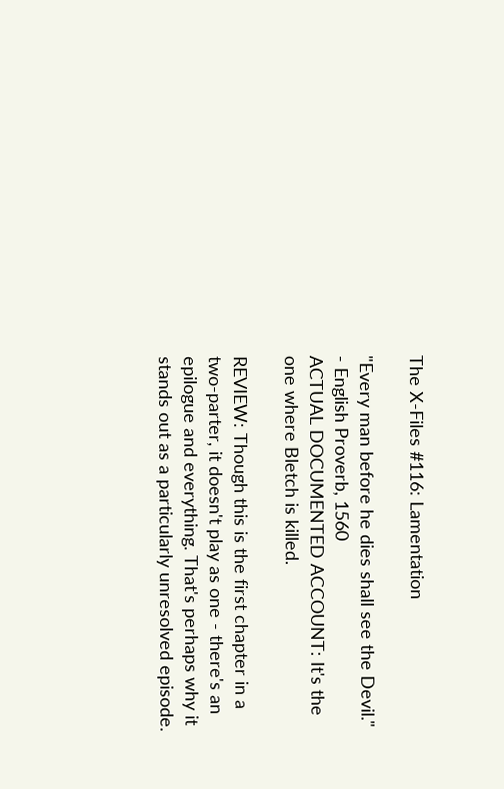The X-Files #116: Lamentation

"Every man before he dies shall see the Devil." - English Proverb, 1560
ACTUAL DOCUMENTED ACCOUNT: It's the one where Bletch is killed.

REVIEW: Though this is the first chapter in a two-parter, it doesn't play as one - there's an epilogue and everything. That's perhaps why it stands out as a particularly unresolved episode.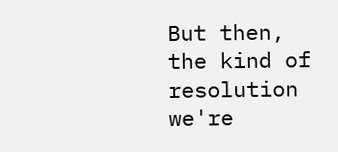But then, the kind of resolution we're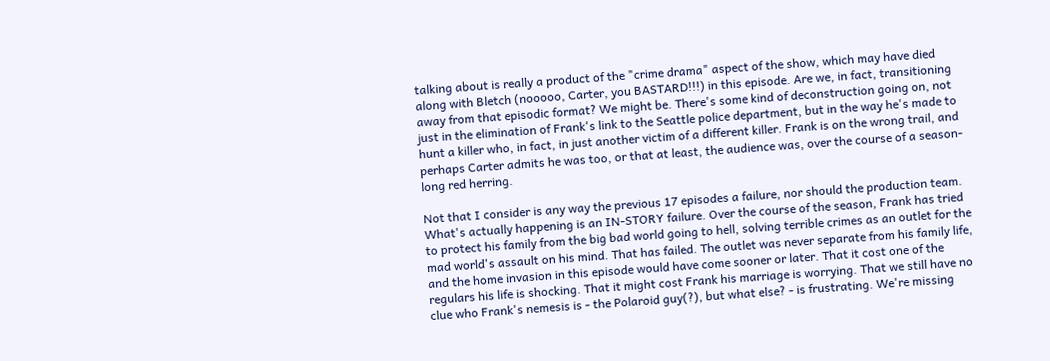talking about is really a product of the "crime drama" aspect of the show, which may have died along with Bletch (nooooo, Carter, you BASTARD!!!) in this episode. Are we, in fact, transitioning away from that episodic format? We might be. There's some kind of deconstruction going on, not just in the elimination of Frank's link to the Seattle police department, but in the way he's made to hunt a killer who, in fact, in just another victim of a different killer. Frank is on the wrong trail, and perhaps Carter admits he was too, or that at least, the audience was, over the course of a season-long red herring.

Not that I consider is any way the previous 17 episodes a failure, nor should the production team. What's actually happening is an IN-STORY failure. Over the course of the season, Frank has tried to protect his family from the big bad world going to hell, solving terrible crimes as an outlet for the mad world's assault on his mind. That has failed. The outlet was never separate from his family life, and the home invasion in this episode would have come sooner or later. That it cost one of the regulars his life is shocking. That it might cost Frank his marriage is worrying. That we still have no clue who Frank's nemesis is - the Polaroid guy(?), but what else? - is frustrating. We're missing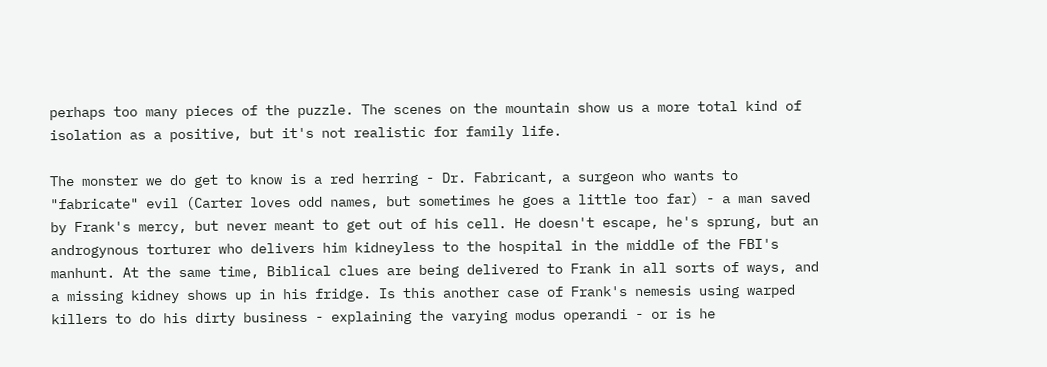perhaps too many pieces of the puzzle. The scenes on the mountain show us a more total kind of isolation as a positive, but it's not realistic for family life.

The monster we do get to know is a red herring - Dr. Fabricant, a surgeon who wants to "fabricate" evil (Carter loves odd names, but sometimes he goes a little too far) - a man saved by Frank's mercy, but never meant to get out of his cell. He doesn't escape, he's sprung, but an androgynous torturer who delivers him kidneyless to the hospital in the middle of the FBI's manhunt. At the same time, Biblical clues are being delivered to Frank in all sorts of ways, and a missing kidney shows up in his fridge. Is this another case of Frank's nemesis using warped killers to do his dirty business - explaining the varying modus operandi - or is he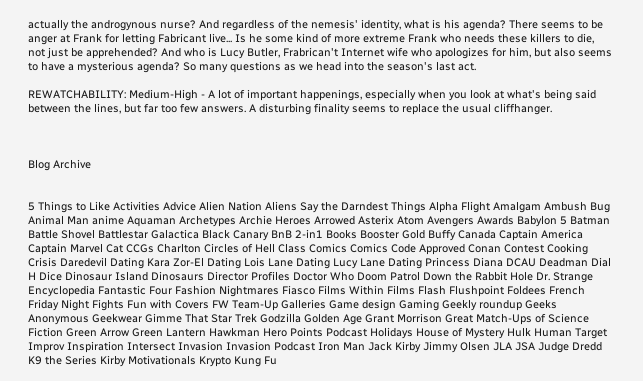actually the androgynous nurse? And regardless of the nemesis' identity, what is his agenda? There seems to be anger at Frank for letting Fabricant live... Is he some kind of more extreme Frank who needs these killers to die, not just be apprehended? And who is Lucy Butler, Frabrican't Internet wife who apologizes for him, but also seems to have a mysterious agenda? So many questions as we head into the season's last act.

REWATCHABILITY: Medium-High - A lot of important happenings, especially when you look at what's being said between the lines, but far too few answers. A disturbing finality seems to replace the usual cliffhanger.



Blog Archive


5 Things to Like Activities Advice Alien Nation Aliens Say the Darndest Things Alpha Flight Amalgam Ambush Bug Animal Man anime Aquaman Archetypes Archie Heroes Arrowed Asterix Atom Avengers Awards Babylon 5 Batman Battle Shovel Battlestar Galactica Black Canary BnB 2-in1 Books Booster Gold Buffy Canada Captain America Captain Marvel Cat CCGs Charlton Circles of Hell Class Comics Comics Code Approved Conan Contest Cooking Crisis Daredevil Dating Kara Zor-El Dating Lois Lane Dating Lucy Lane Dating Princess Diana DCAU Deadman Dial H Dice Dinosaur Island Dinosaurs Director Profiles Doctor Who Doom Patrol Down the Rabbit Hole Dr. Strange Encyclopedia Fantastic Four Fashion Nightmares Fiasco Films Within Films Flash Flushpoint Foldees French Friday Night Fights Fun with Covers FW Team-Up Galleries Game design Gaming Geekly roundup Geeks Anonymous Geekwear Gimme That Star Trek Godzilla Golden Age Grant Morrison Great Match-Ups of Science Fiction Green Arrow Green Lantern Hawkman Hero Points Podcast Holidays House of Mystery Hulk Human Target Improv Inspiration Intersect Invasion Invasion Podcast Iron Man Jack Kirby Jimmy Olsen JLA JSA Judge Dredd K9 the Series Kirby Motivationals Krypto Kung Fu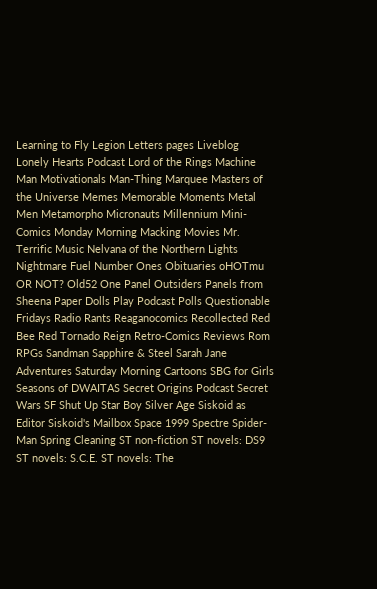Learning to Fly Legion Letters pages Liveblog Lonely Hearts Podcast Lord of the Rings Machine Man Motivationals Man-Thing Marquee Masters of the Universe Memes Memorable Moments Metal Men Metamorpho Micronauts Millennium Mini-Comics Monday Morning Macking Movies Mr. Terrific Music Nelvana of the Northern Lights Nightmare Fuel Number Ones Obituaries oHOTmu OR NOT? Old52 One Panel Outsiders Panels from Sheena Paper Dolls Play Podcast Polls Questionable Fridays Radio Rants Reaganocomics Recollected Red Bee Red Tornado Reign Retro-Comics Reviews Rom RPGs Sandman Sapphire & Steel Sarah Jane Adventures Saturday Morning Cartoons SBG for Girls Seasons of DWAITAS Secret Origins Podcast Secret Wars SF Shut Up Star Boy Silver Age Siskoid as Editor Siskoid's Mailbox Space 1999 Spectre Spider-Man Spring Cleaning ST non-fiction ST novels: DS9 ST novels: S.C.E. ST novels: The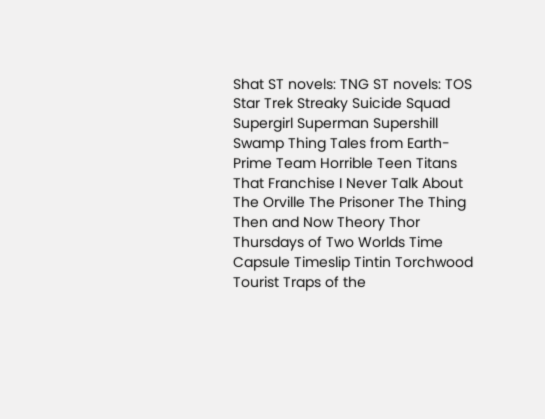Shat ST novels: TNG ST novels: TOS Star Trek Streaky Suicide Squad Supergirl Superman Supershill Swamp Thing Tales from Earth-Prime Team Horrible Teen Titans That Franchise I Never Talk About The Orville The Prisoner The Thing Then and Now Theory Thor Thursdays of Two Worlds Time Capsule Timeslip Tintin Torchwood Tourist Traps of the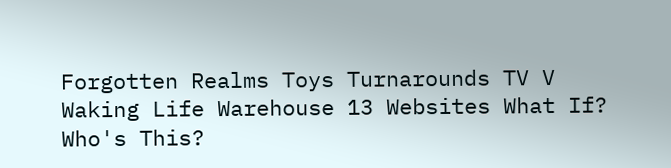Forgotten Realms Toys Turnarounds TV V Waking Life Warehouse 13 Websites What If? Who's This?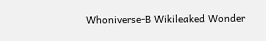Whoniverse-B Wikileaked Wonder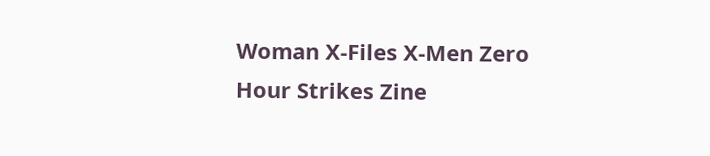Woman X-Files X-Men Zero Hour Strikes Zine